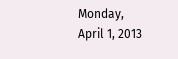Monday, April 1, 2013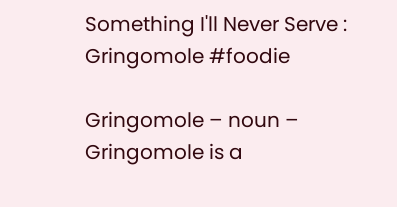Something I'll Never Serve : Gringomole #foodie

Gringomole – noun – Gringomole is a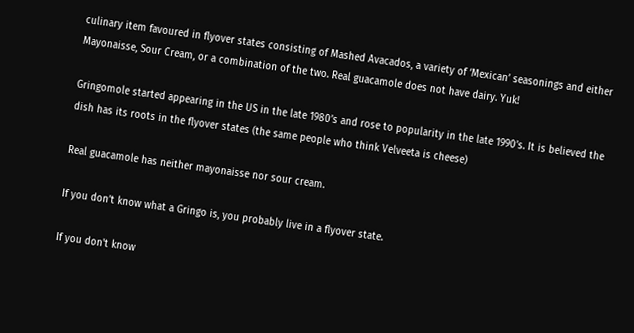culinary item favoured in flyover states consisting of Mashed Avacados, a variety of ‘Mexican’ seasonings and either Mayonaisse, Sour Cream, or a combination of the two. Real guacamole does not have dairy. Yuk!

Gringomole started appearing in the US in the late 1980’s and rose to popularity in the late 1990’s. It is believed the dish has its roots in the flyover states (the same people who think Velveeta is cheese)

Real guacamole has neither mayonaisse nor sour cream.

If you don’t know what a Gringo is, you probably live in a flyover state.

If you don't know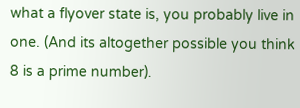what a flyover state is, you probably live in one. (And its altogether possible you think 8 is a prime number).